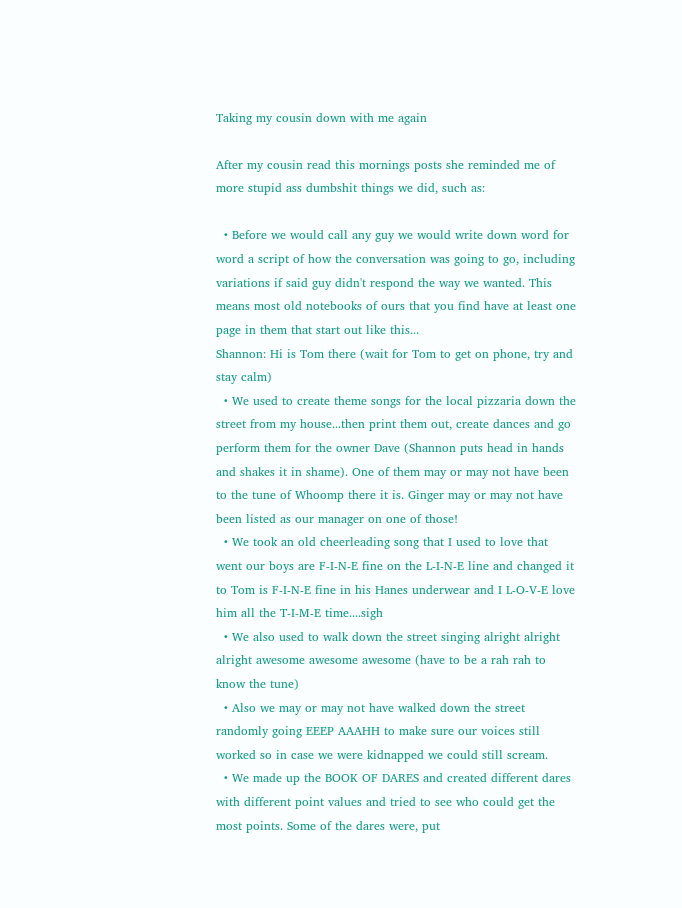Taking my cousin down with me again

After my cousin read this mornings posts she reminded me of more stupid ass dumbshit things we did, such as:

  • Before we would call any guy we would write down word for word a script of how the conversation was going to go, including variations if said guy didn't respond the way we wanted. This means most old notebooks of ours that you find have at least one page in them that start out like this...
Shannon: Hi is Tom there (wait for Tom to get on phone, try and stay calm)
  • We used to create theme songs for the local pizzaria down the street from my house...then print them out, create dances and go perform them for the owner Dave (Shannon puts head in hands and shakes it in shame). One of them may or may not have been to the tune of Whoomp there it is. Ginger may or may not have been listed as our manager on one of those!
  • We took an old cheerleading song that I used to love that went our boys are F-I-N-E fine on the L-I-N-E line and changed it to Tom is F-I-N-E fine in his Hanes underwear and I L-O-V-E love him all the T-I-M-E time....sigh
  • We also used to walk down the street singing alright alright alright awesome awesome awesome (have to be a rah rah to know the tune)
  • Also we may or may not have walked down the street randomly going EEEP AAAHH to make sure our voices still worked so in case we were kidnapped we could still scream.
  • We made up the BOOK OF DARES and created different dares with different point values and tried to see who could get the most points. Some of the dares were, put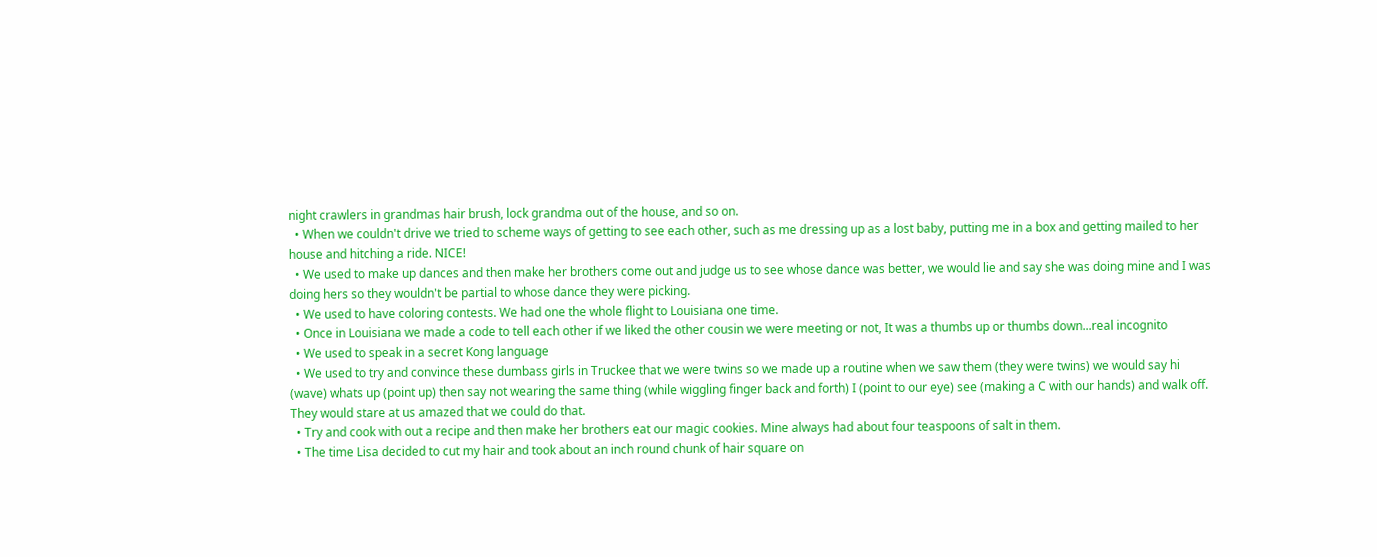night crawlers in grandmas hair brush, lock grandma out of the house, and so on.
  • When we couldn't drive we tried to scheme ways of getting to see each other, such as me dressing up as a lost baby, putting me in a box and getting mailed to her house and hitching a ride. NICE!
  • We used to make up dances and then make her brothers come out and judge us to see whose dance was better, we would lie and say she was doing mine and I was doing hers so they wouldn't be partial to whose dance they were picking.
  • We used to have coloring contests. We had one the whole flight to Louisiana one time.
  • Once in Louisiana we made a code to tell each other if we liked the other cousin we were meeting or not, It was a thumbs up or thumbs down...real incognito
  • We used to speak in a secret Kong language
  • We used to try and convince these dumbass girls in Truckee that we were twins so we made up a routine when we saw them (they were twins) we would say hi (wave) whats up (point up) then say not wearing the same thing (while wiggling finger back and forth) I (point to our eye) see (making a C with our hands) and walk off. They would stare at us amazed that we could do that.
  • Try and cook with out a recipe and then make her brothers eat our magic cookies. Mine always had about four teaspoons of salt in them.
  • The time Lisa decided to cut my hair and took about an inch round chunk of hair square on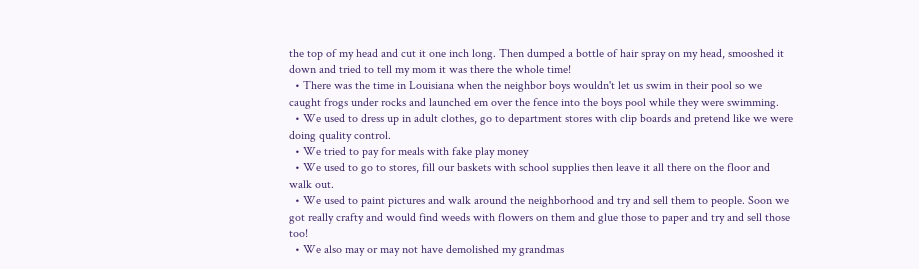the top of my head and cut it one inch long. Then dumped a bottle of hair spray on my head, smooshed it down and tried to tell my mom it was there the whole time!
  • There was the time in Louisiana when the neighbor boys wouldn't let us swim in their pool so we caught frogs under rocks and launched em over the fence into the boys pool while they were swimming.
  • We used to dress up in adult clothes, go to department stores with clip boards and pretend like we were doing quality control.
  • We tried to pay for meals with fake play money
  • We used to go to stores, fill our baskets with school supplies then leave it all there on the floor and walk out.
  • We used to paint pictures and walk around the neighborhood and try and sell them to people. Soon we got really crafty and would find weeds with flowers on them and glue those to paper and try and sell those too!
  • We also may or may not have demolished my grandmas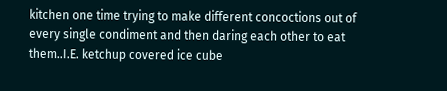kitchen one time trying to make different concoctions out of every single condiment and then daring each other to eat them..I.E. ketchup covered ice cube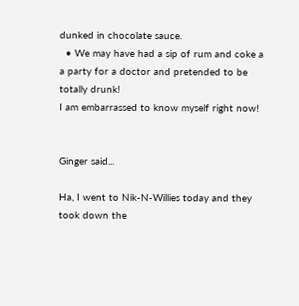dunked in chocolate sauce.
  • We may have had a sip of rum and coke a a party for a doctor and pretended to be totally drunk!
I am embarrassed to know myself right now!


Ginger said...

Ha, I went to Nik-N-Willies today and they took down the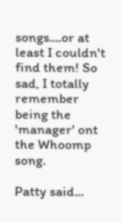songs....or at least I couldn't find them! So sad, I totally remember being the 'manager' ont the Whoomp song.

Patty said...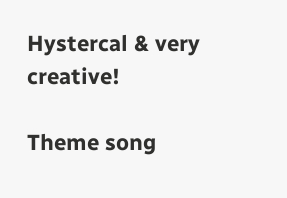Hystercal & very creative!

Theme song